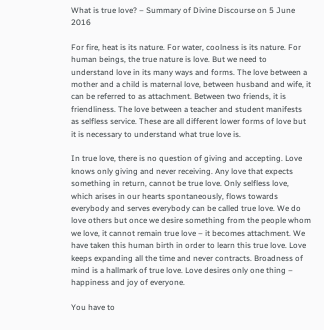What is true love? – Summary of Divine Discourse on 5 June 2016

For fire, heat is its nature. For water, coolness is its nature. For human beings, the true nature is love. But we need to understand love in its many ways and forms. The love between a mother and a child is maternal love, between husband and wife, it can be referred to as attachment. Between two friends, it is friendliness. The love between a teacher and student manifests as selfless service. These are all different lower forms of love but it is necessary to understand what true love is.

In true love, there is no question of giving and accepting. Love knows only giving and never receiving. Any love that expects something in return, cannot be true love. Only selfless love, which arises in our hearts spontaneously, flows towards everybody and serves everybody can be called true love. We do love others but once we desire something from the people whom we love, it cannot remain true love – it becomes attachment. We have taken this human birth in order to learn this true love. Love keeps expanding all the time and never contracts. Broadness of mind is a hallmark of true love. Love desires only one thing – happiness and joy of everyone.

You have to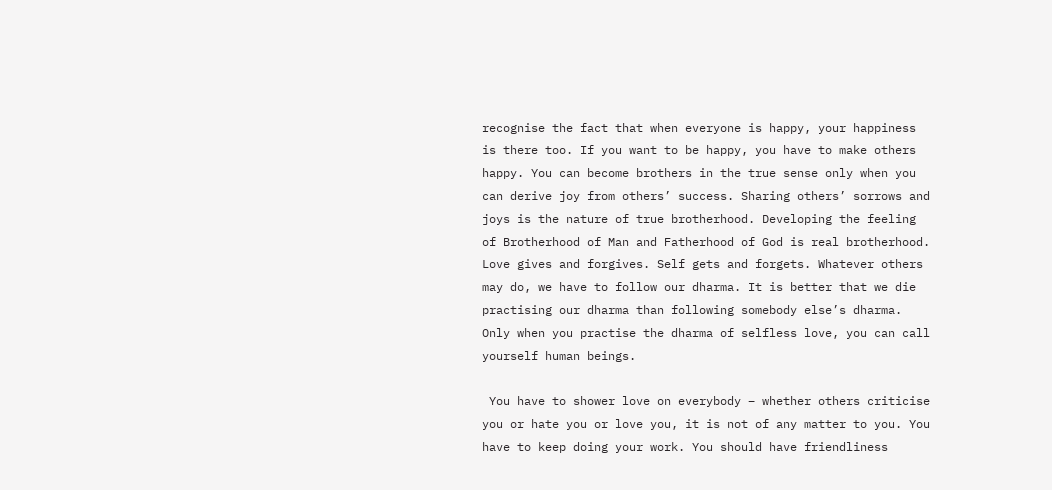recognise the fact that when everyone is happy, your happiness is there too. If you want to be happy, you have to make others happy. You can become brothers in the true sense only when you can derive joy from others’ success. Sharing others’ sorrows and joys is the nature of true brotherhood. Developing the feeling of Brotherhood of Man and Fatherhood of God is real brotherhood. Love gives and forgives. Self gets and forgets. Whatever others may do, we have to follow our dharma. It is better that we die practising our dharma than following somebody else’s dharma. Only when you practise the dharma of selfless love, you can call yourself human beings.

 You have to shower love on everybody – whether others criticise you or hate you or love you, it is not of any matter to you. You have to keep doing your work. You should have friendliness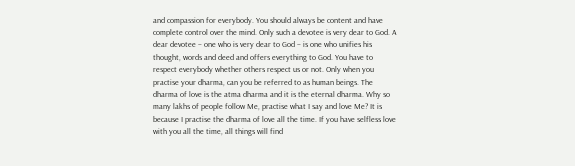and compassion for everybody. You should always be content and have complete control over the mind. Only such a devotee is very dear to God. A dear devotee – one who is very dear to God – is one who unifies his thought, words and deed and offers everything to God. You have to respect everybody whether others respect us or not. Only when you practise your dharma, can you be referred to as human beings. The dharma of love is the atma dharma and it is the eternal dharma. Why so many lakhs of people follow Me, practise what I say and love Me? It is because I practise the dharma of love all the time. If you have selfless love with you all the time, all things will find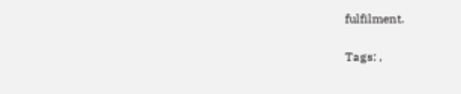fulfilment.

Tags: ,